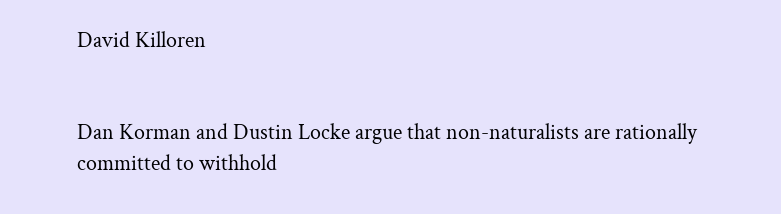David Killoren


Dan Korman and Dustin Locke argue that non-naturalists are rationally committed to withhold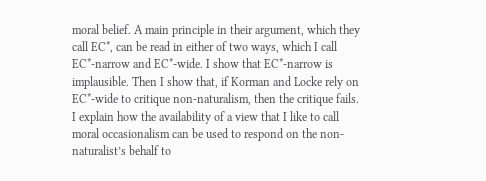moral belief. A main principle in their argument, which they call EC*, can be read in either of two ways, which I call EC*-narrow and EC*-wide. I show that EC*-narrow is implausible. Then I show that, if Korman and Locke rely on EC*-wide to critique non-naturalism, then the critique fails. I explain how the availability of a view that I like to call moral occasionalism can be used to respond on the non-naturalist’s behalf to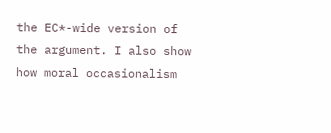the EC*-wide version of the argument. I also show how moral occasionalism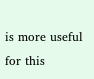is more useful for this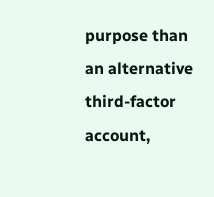purpose than an alternative third-factor account,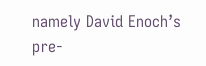namely David Enoch’s pre-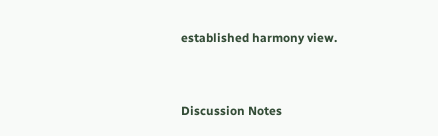established harmony view.


Discussion Notes